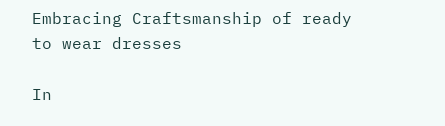Embracing Craftsmanship of ready to wear dresses

In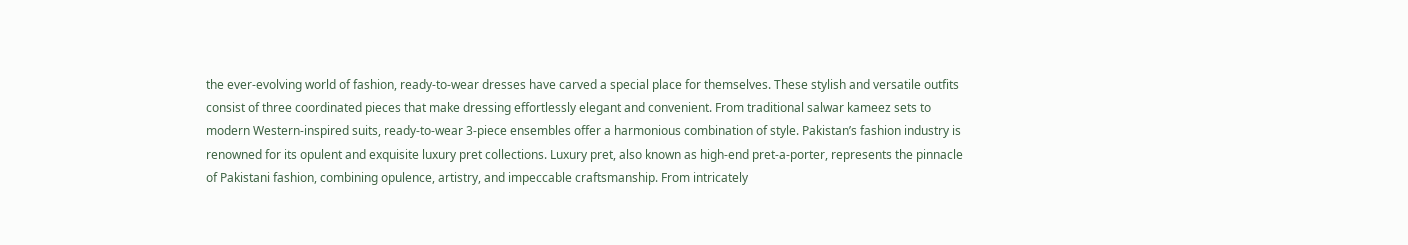the ever-evolving world of fashion, ready-to-wear dresses have carved a special place for themselves. These stylish and versatile outfits consist of three coordinated pieces that make dressing effortlessly elegant and convenient. From traditional salwar kameez sets to modern Western-inspired suits, ready-to-wear 3-piece ensembles offer a harmonious combination of style. Pakistan’s fashion industry is renowned for its opulent and exquisite luxury pret collections. Luxury pret, also known as high-end pret-a-porter, represents the pinnacle of Pakistani fashion, combining opulence, artistry, and impeccable craftsmanship. From intricately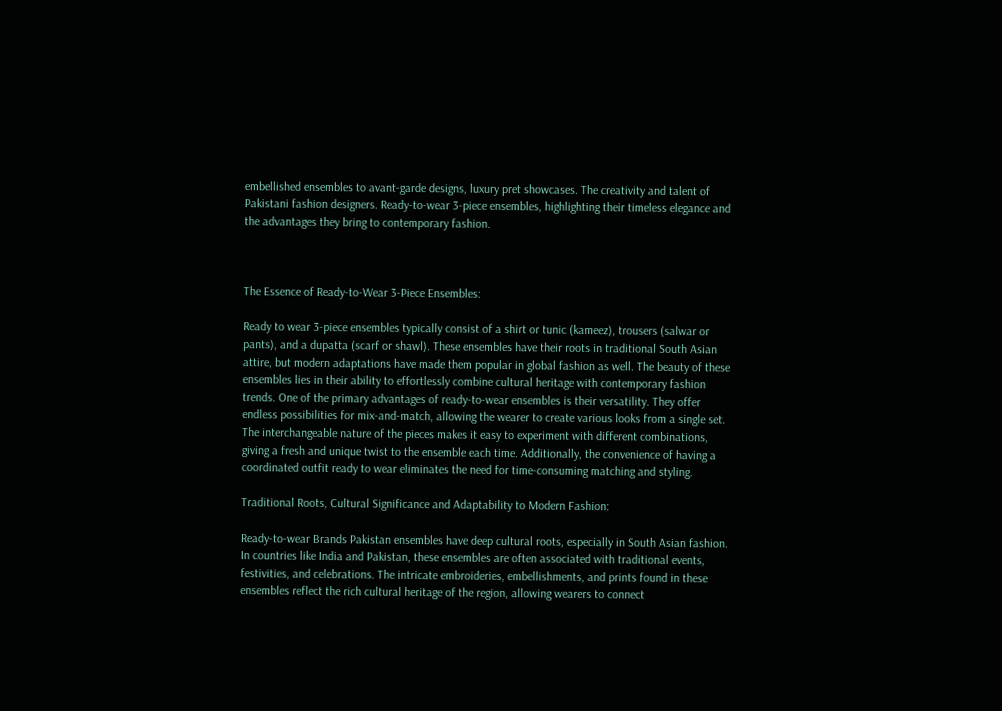embellished ensembles to avant-garde designs, luxury pret showcases. The creativity and talent of Pakistani fashion designers. Ready-to-wear 3-piece ensembles, highlighting their timeless elegance and the advantages they bring to contemporary fashion.



The Essence of Ready-to-Wear 3-Piece Ensembles:

Ready to wear 3-piece ensembles typically consist of a shirt or tunic (kameez), trousers (salwar or pants), and a dupatta (scarf or shawl). These ensembles have their roots in traditional South Asian attire, but modern adaptations have made them popular in global fashion as well. The beauty of these ensembles lies in their ability to effortlessly combine cultural heritage with contemporary fashion trends. One of the primary advantages of ready-to-wear ensembles is their versatility. They offer endless possibilities for mix-and-match, allowing the wearer to create various looks from a single set. The interchangeable nature of the pieces makes it easy to experiment with different combinations, giving a fresh and unique twist to the ensemble each time. Additionally, the convenience of having a coordinated outfit ready to wear eliminates the need for time-consuming matching and styling.

Traditional Roots, Cultural Significance and Adaptability to Modern Fashion:

Ready-to-wear Brands Pakistan ensembles have deep cultural roots, especially in South Asian fashion. In countries like India and Pakistan, these ensembles are often associated with traditional events, festivities, and celebrations. The intricate embroideries, embellishments, and prints found in these ensembles reflect the rich cultural heritage of the region, allowing wearers to connect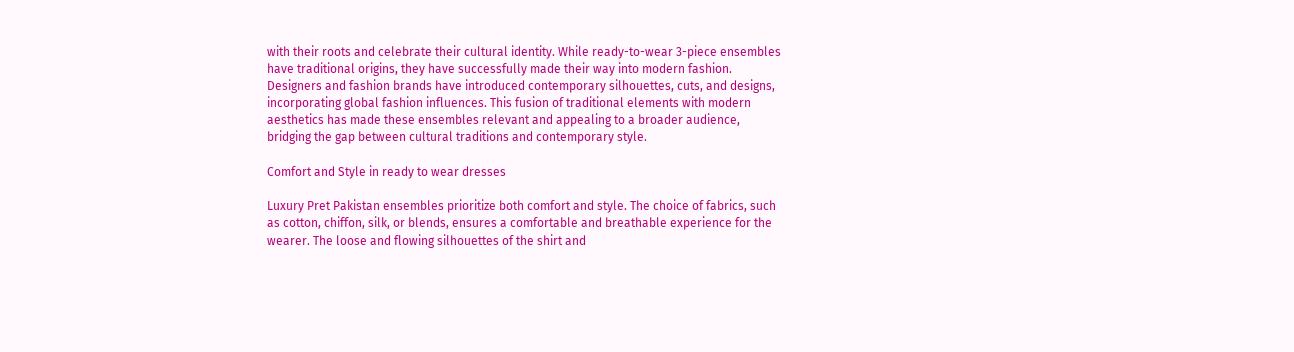with their roots and celebrate their cultural identity. While ready-to-wear 3-piece ensembles have traditional origins, they have successfully made their way into modern fashion. Designers and fashion brands have introduced contemporary silhouettes, cuts, and designs, incorporating global fashion influences. This fusion of traditional elements with modern aesthetics has made these ensembles relevant and appealing to a broader audience, bridging the gap between cultural traditions and contemporary style.

Comfort and Style in ready to wear dresses

Luxury Pret Pakistan ensembles prioritize both comfort and style. The choice of fabrics, such as cotton, chiffon, silk, or blends, ensures a comfortable and breathable experience for the wearer. The loose and flowing silhouettes of the shirt and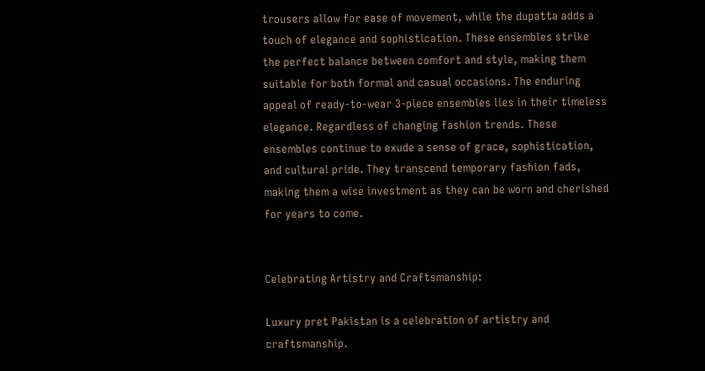trousers allow for ease of movement, while the dupatta adds a touch of elegance and sophistication. These ensembles strike the perfect balance between comfort and style, making them suitable for both formal and casual occasions. The enduring appeal of ready-to-wear 3-piece ensembles lies in their timeless elegance. Regardless of changing fashion trends. These ensembles continue to exude a sense of grace, sophistication, and cultural pride. They transcend temporary fashion fads, making them a wise investment as they can be worn and cherished for years to come.


Celebrating Artistry and Craftsmanship:

Luxury pret Pakistan is a celebration of artistry and craftsmanship.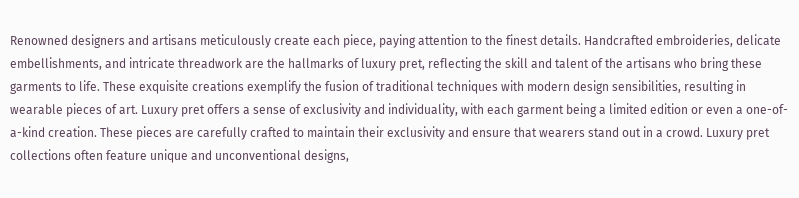Renowned designers and artisans meticulously create each piece, paying attention to the finest details. Handcrafted embroideries, delicate embellishments, and intricate threadwork are the hallmarks of luxury pret, reflecting the skill and talent of the artisans who bring these garments to life. These exquisite creations exemplify the fusion of traditional techniques with modern design sensibilities, resulting in wearable pieces of art. Luxury pret offers a sense of exclusivity and individuality, with each garment being a limited edition or even a one-of-a-kind creation. These pieces are carefully crafted to maintain their exclusivity and ensure that wearers stand out in a crowd. Luxury pret collections often feature unique and unconventional designs,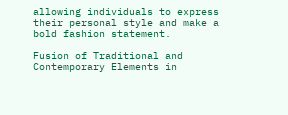allowing individuals to express their personal style and make a bold fashion statement.

Fusion of Traditional and Contemporary Elements in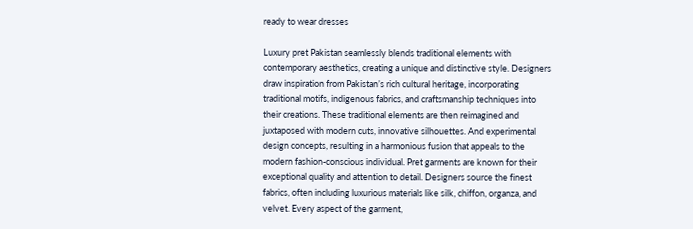ready to wear dresses

Luxury pret Pakistan seamlessly blends traditional elements with contemporary aesthetics, creating a unique and distinctive style. Designers draw inspiration from Pakistan’s rich cultural heritage, incorporating traditional motifs, indigenous fabrics, and craftsmanship techniques into their creations. These traditional elements are then reimagined and juxtaposed with modern cuts, innovative silhouettes. And experimental design concepts, resulting in a harmonious fusion that appeals to the modern fashion-conscious individual. Pret garments are known for their exceptional quality and attention to detail. Designers source the finest fabrics, often including luxurious materials like silk, chiffon, organza, and velvet. Every aspect of the garment,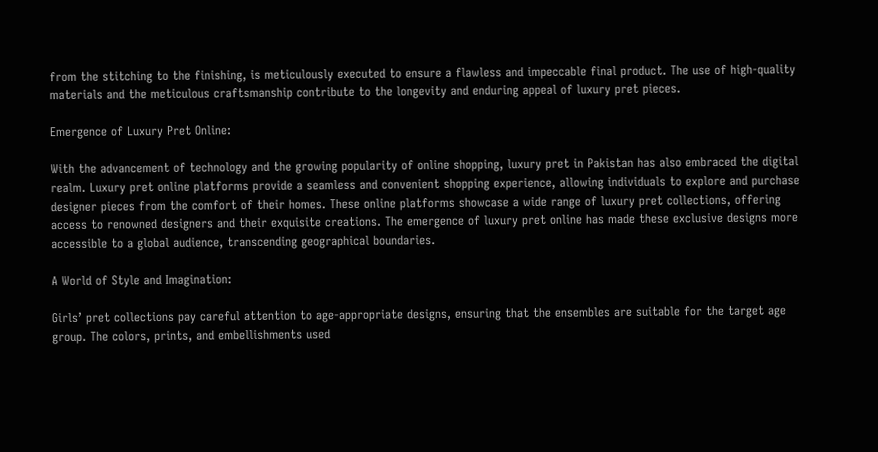from the stitching to the finishing, is meticulously executed to ensure a flawless and impeccable final product. The use of high-quality materials and the meticulous craftsmanship contribute to the longevity and enduring appeal of luxury pret pieces.

Emergence of Luxury Pret Online:

With the advancement of technology and the growing popularity of online shopping, luxury pret in Pakistan has also embraced the digital realm. Luxury pret online platforms provide a seamless and convenient shopping experience, allowing individuals to explore and purchase designer pieces from the comfort of their homes. These online platforms showcase a wide range of luxury pret collections, offering access to renowned designers and their exquisite creations. The emergence of luxury pret online has made these exclusive designs more accessible to a global audience, transcending geographical boundaries.

A World of Style and Imagination:

Girls’ pret collections pay careful attention to age-appropriate designs, ensuring that the ensembles are suitable for the target age group. The colors, prints, and embellishments used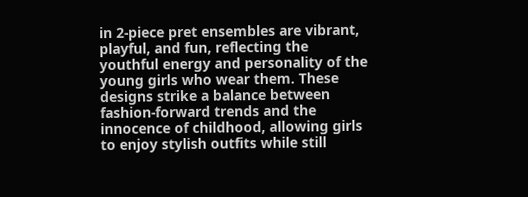in 2-piece pret ensembles are vibrant, playful, and fun, reflecting the youthful energy and personality of the young girls who wear them. These designs strike a balance between fashion-forward trends and the innocence of childhood, allowing girls to enjoy stylish outfits while still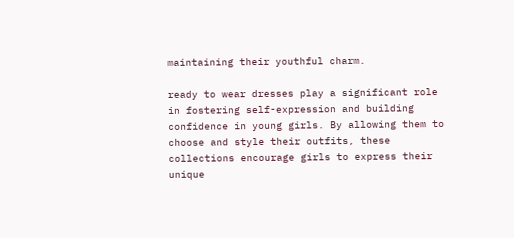maintaining their youthful charm.

ready to wear dresses play a significant role in fostering self-expression and building confidence in young girls. By allowing them to choose and style their outfits, these collections encourage girls to express their unique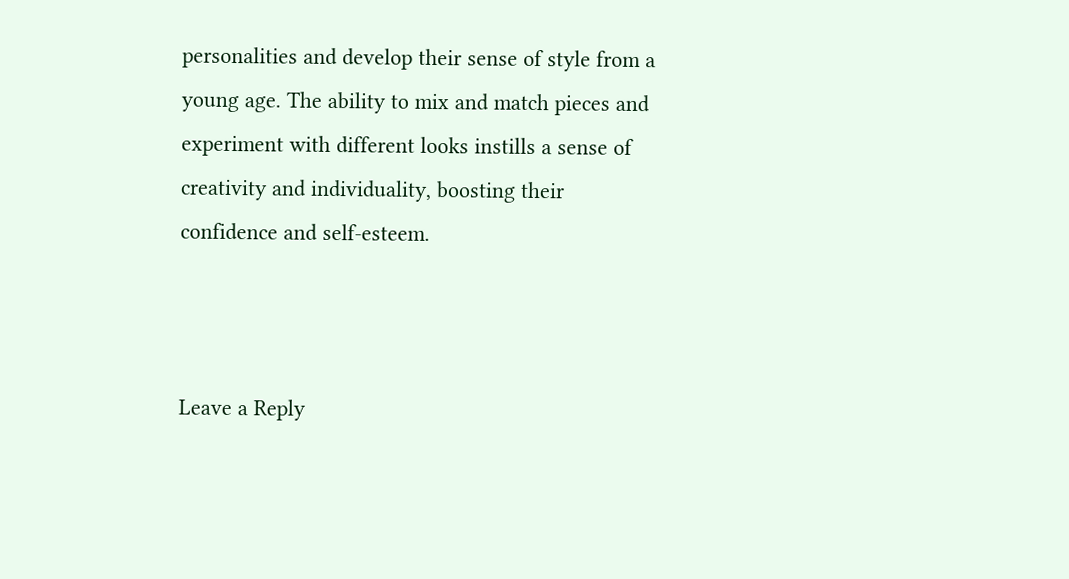personalities and develop their sense of style from a young age. The ability to mix and match pieces and experiment with different looks instills a sense of creativity and individuality, boosting their confidence and self-esteem.



Leave a Reply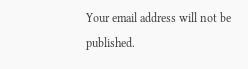Your email address will not be published.